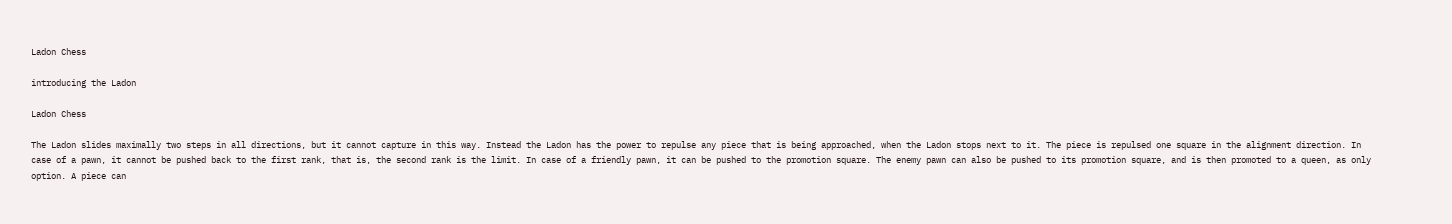Ladon Chess

introducing the Ladon

Ladon Chess

The Ladon slides maximally two steps in all directions, but it cannot capture in this way. Instead the Ladon has the power to repulse any piece that is being approached, when the Ladon stops next to it. The piece is repulsed one square in the alignment direction. In case of a pawn, it cannot be pushed back to the first rank, that is, the second rank is the limit. In case of a friendly pawn, it can be pushed to the promotion square. The enemy pawn can also be pushed to its promotion square, and is then promoted to a queen, as only option. A piece can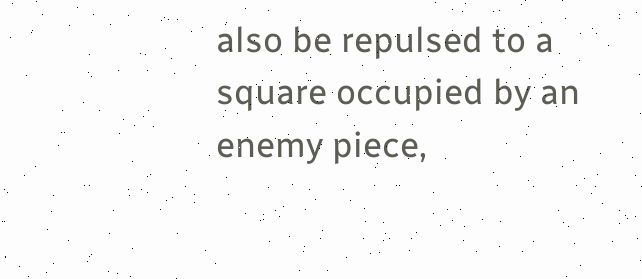also be repulsed to a square occupied by an enemy piece,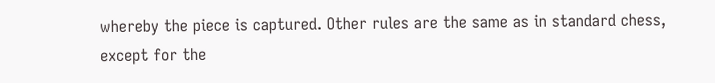whereby the piece is captured. Other rules are the same as in standard chess, except for the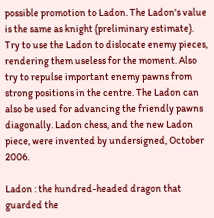possible promotion to Ladon. The Ladon's value is the same as knight (preliminary estimate). Try to use the Ladon to dislocate enemy pieces, rendering them useless for the moment. Also try to repulse important enemy pawns from strong positions in the centre. The Ladon can also be used for advancing the friendly pawns diagonally. Ladon chess, and the new Ladon piece, were invented by undersigned, October 2006.

Ladon : the hundred-headed dragon that guarded the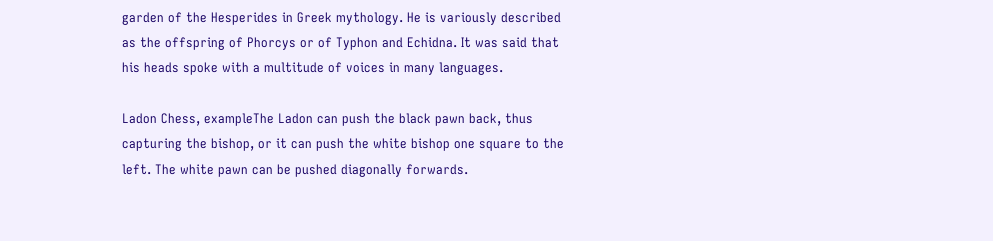garden of the Hesperides in Greek mythology. He is variously described as the offspring of Phorcys or of Typhon and Echidna. It was said that his heads spoke with a multitude of voices in many languages.

Ladon Chess, exampleThe Ladon can push the black pawn back, thus capturing the bishop, or it can push the white bishop one square to the left. The white pawn can be pushed diagonally forwards.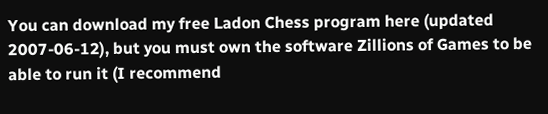You can download my free Ladon Chess program here (updated 2007-06-12), but you must own the software Zillions of Games to be able to run it (I recommend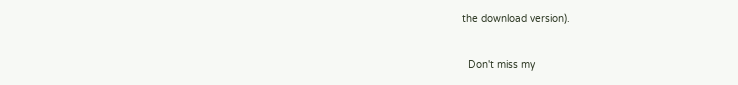the download version).

  Don't miss my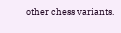other chess variants.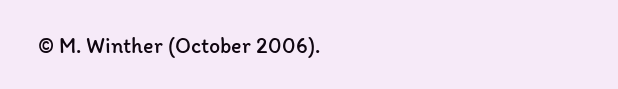© M. Winther (October 2006).